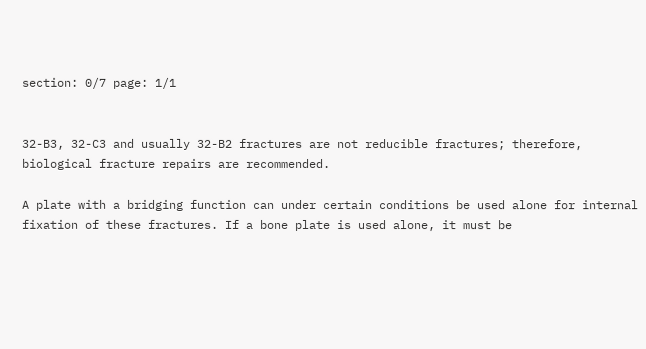section: 0/7 page: 1/1


32-B3, 32-C3 and usually 32-B2 fractures are not reducible fractures; therefore, biological fracture repairs are recommended.

A plate with a bridging function can under certain conditions be used alone for internal fixation of these fractures. If a bone plate is used alone, it must be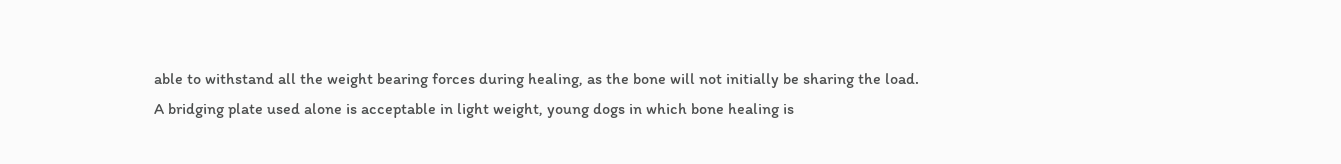able to withstand all the weight bearing forces during healing, as the bone will not initially be sharing the load.
A bridging plate used alone is acceptable in light weight, young dogs in which bone healing is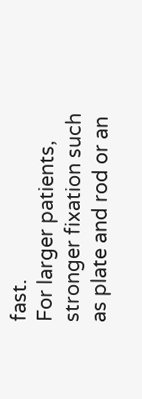fast.
For larger patients, stronger fixation such as plate and rod or an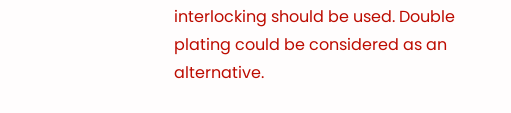interlocking should be used. Double plating could be considered as an alternative.